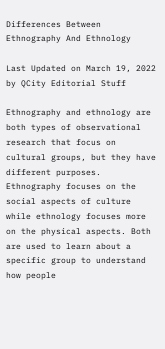Differences Between Ethnography And Ethnology

Last Updated on March 19, 2022 by QCity Editorial Stuff

Ethnography and ethnology are both types of observational research that focus on cultural groups, but they have different purposes. Ethnography focuses on the social aspects of culture while ethnology focuses more on the physical aspects. Both are used to learn about a specific group to understand how people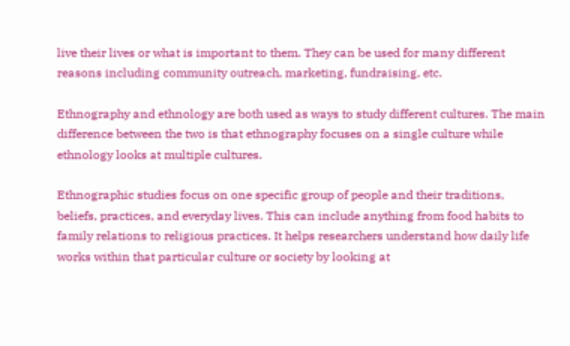live their lives or what is important to them. They can be used for many different reasons including community outreach, marketing, fundraising, etc.

Ethnography and ethnology are both used as ways to study different cultures. The main difference between the two is that ethnography focuses on a single culture while ethnology looks at multiple cultures.

Ethnographic studies focus on one specific group of people and their traditions, beliefs, practices, and everyday lives. This can include anything from food habits to family relations to religious practices. It helps researchers understand how daily life works within that particular culture or society by looking at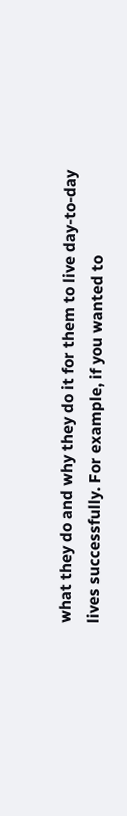what they do and why they do it for them to live day-to-day lives successfully. For example, if you wanted to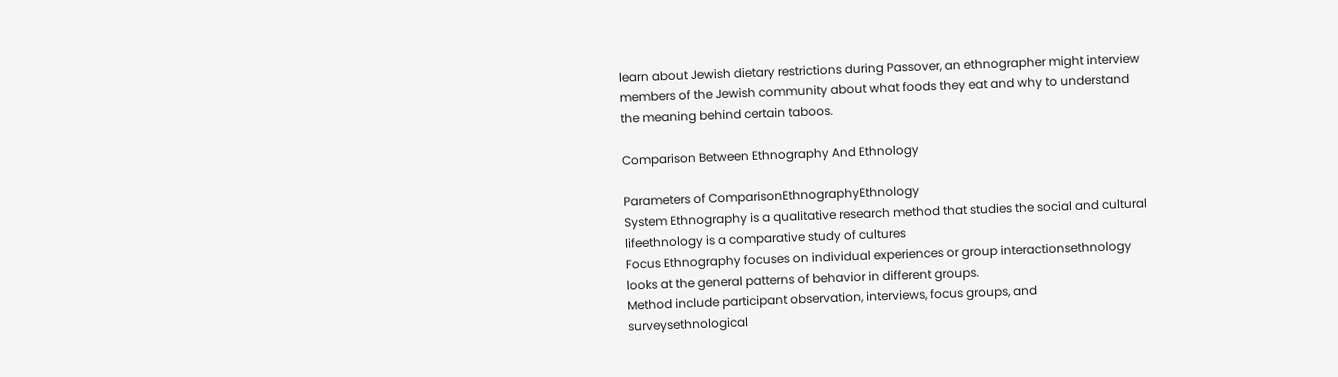learn about Jewish dietary restrictions during Passover, an ethnographer might interview members of the Jewish community about what foods they eat and why to understand the meaning behind certain taboos.

Comparison Between Ethnography And Ethnology

Parameters of ComparisonEthnographyEthnology
System Ethnography is a qualitative research method that studies the social and cultural lifeethnology is a comparative study of cultures
Focus Ethnography focuses on individual experiences or group interactionsethnology looks at the general patterns of behavior in different groups.
Method include participant observation, interviews, focus groups, and surveysethnological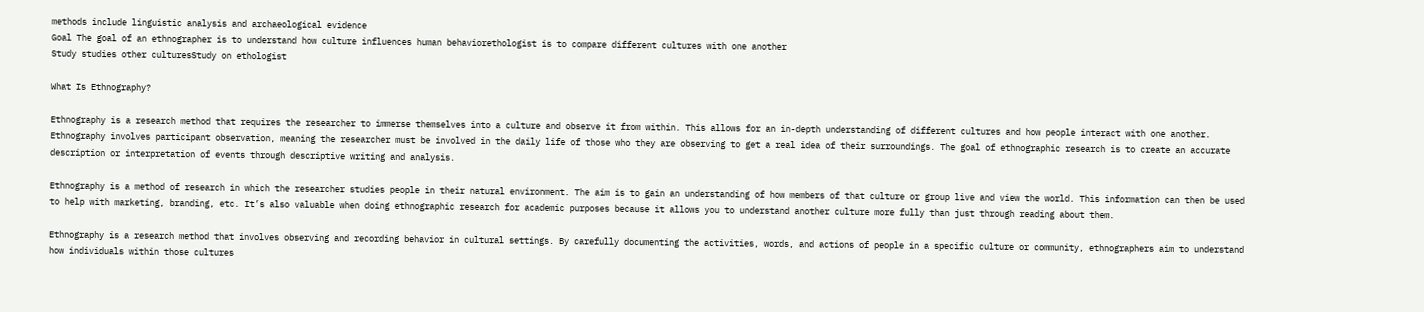methods include linguistic analysis and archaeological evidence
Goal The goal of an ethnographer is to understand how culture influences human behaviorethologist is to compare different cultures with one another
Study studies other culturesStudy on ethologist

What Is Ethnography?

Ethnography is a research method that requires the researcher to immerse themselves into a culture and observe it from within. This allows for an in-depth understanding of different cultures and how people interact with one another. Ethnography involves participant observation, meaning the researcher must be involved in the daily life of those who they are observing to get a real idea of their surroundings. The goal of ethnographic research is to create an accurate description or interpretation of events through descriptive writing and analysis.

Ethnography is a method of research in which the researcher studies people in their natural environment. The aim is to gain an understanding of how members of that culture or group live and view the world. This information can then be used to help with marketing, branding, etc. It’s also valuable when doing ethnographic research for academic purposes because it allows you to understand another culture more fully than just through reading about them.

Ethnography is a research method that involves observing and recording behavior in cultural settings. By carefully documenting the activities, words, and actions of people in a specific culture or community, ethnographers aim to understand how individuals within those cultures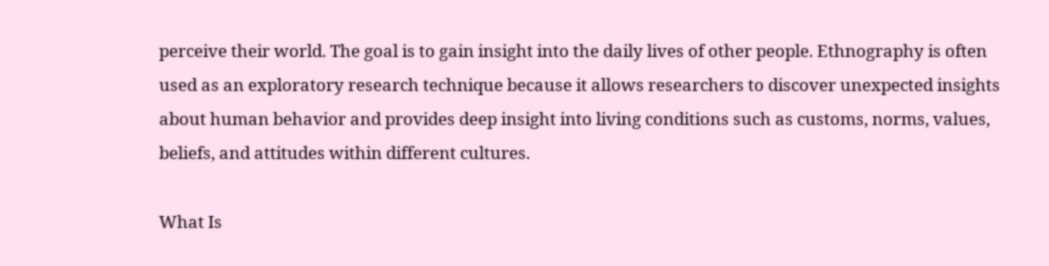perceive their world. The goal is to gain insight into the daily lives of other people. Ethnography is often used as an exploratory research technique because it allows researchers to discover unexpected insights about human behavior and provides deep insight into living conditions such as customs, norms, values, beliefs, and attitudes within different cultures.

What Is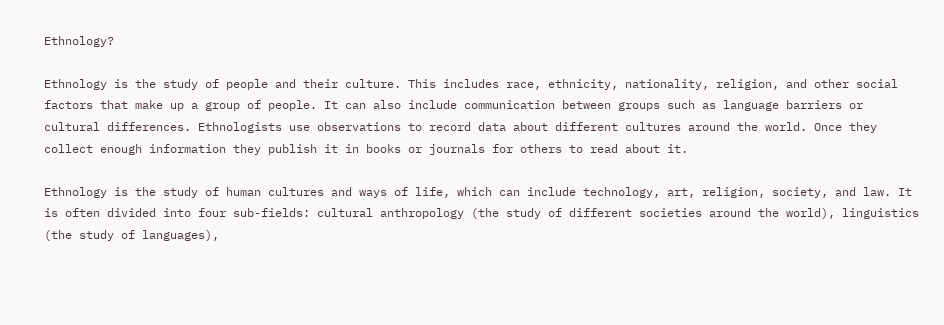Ethnology?

Ethnology is the study of people and their culture. This includes race, ethnicity, nationality, religion, and other social factors that make up a group of people. It can also include communication between groups such as language barriers or cultural differences. Ethnologists use observations to record data about different cultures around the world. Once they collect enough information they publish it in books or journals for others to read about it.

Ethnology is the study of human cultures and ways of life, which can include technology, art, religion, society, and law. It is often divided into four sub-fields: cultural anthropology (the study of different societies around the world), linguistics (the study of languages),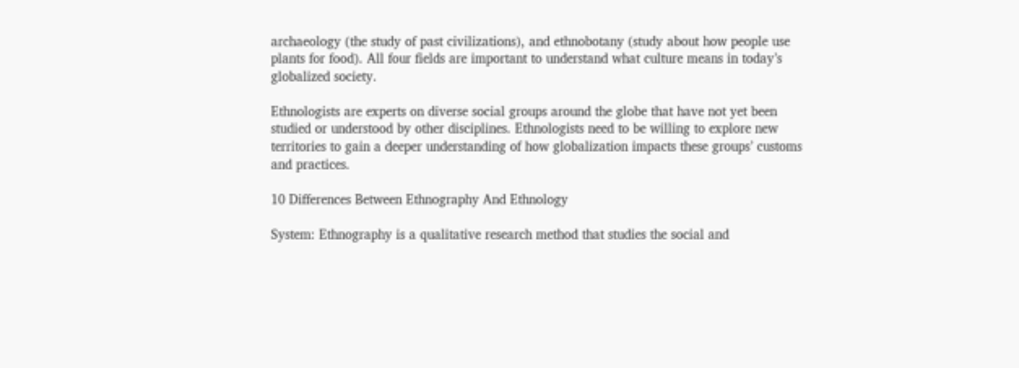archaeology (the study of past civilizations), and ethnobotany (study about how people use plants for food). All four fields are important to understand what culture means in today’s globalized society.

Ethnologists are experts on diverse social groups around the globe that have not yet been studied or understood by other disciplines. Ethnologists need to be willing to explore new territories to gain a deeper understanding of how globalization impacts these groups’ customs and practices.

10 Differences Between Ethnography And Ethnology

System: Ethnography is a qualitative research method that studies the social and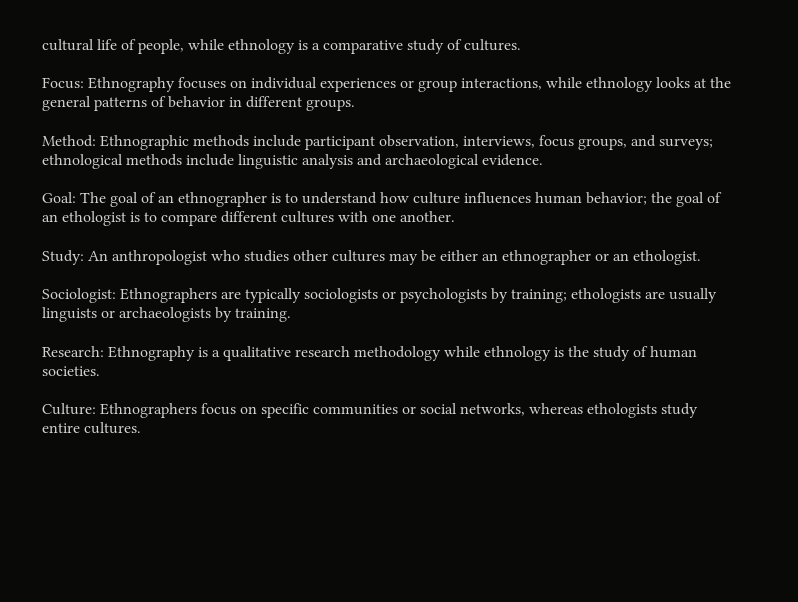cultural life of people, while ethnology is a comparative study of cultures.

Focus: Ethnography focuses on individual experiences or group interactions, while ethnology looks at the general patterns of behavior in different groups.

Method: Ethnographic methods include participant observation, interviews, focus groups, and surveys; ethnological methods include linguistic analysis and archaeological evidence.

Goal: The goal of an ethnographer is to understand how culture influences human behavior; the goal of an ethologist is to compare different cultures with one another.

Study: An anthropologist who studies other cultures may be either an ethnographer or an ethologist.

Sociologist: Ethnographers are typically sociologists or psychologists by training; ethologists are usually linguists or archaeologists by training.

Research: Ethnography is a qualitative research methodology while ethnology is the study of human societies.

Culture: Ethnographers focus on specific communities or social networks, whereas ethologists study entire cultures.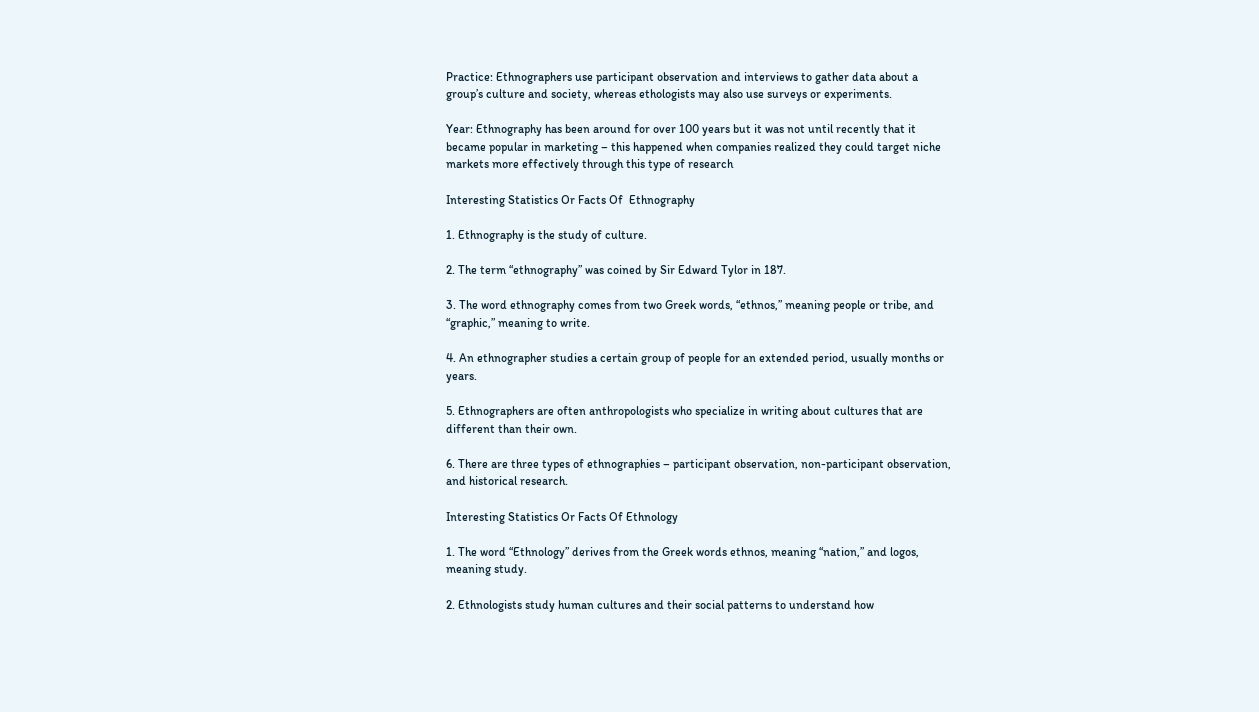Practice: Ethnographers use participant observation and interviews to gather data about a group’s culture and society, whereas ethologists may also use surveys or experiments.

Year: Ethnography has been around for over 100 years but it was not until recently that it became popular in marketing – this happened when companies realized they could target niche markets more effectively through this type of research

Interesting Statistics Or Facts Of  Ethnography

1. Ethnography is the study of culture.

2. The term “ethnography” was coined by Sir Edward Tylor in 187.

3. The word ethnography comes from two Greek words, “ethnos,” meaning people or tribe, and “graphic,” meaning to write.

4. An ethnographer studies a certain group of people for an extended period, usually months or years.

5. Ethnographers are often anthropologists who specialize in writing about cultures that are different than their own.

6. There are three types of ethnographies – participant observation, non-participant observation, and historical research.

Interesting Statistics Or Facts Of Ethnology

1. The word “Ethnology” derives from the Greek words ethnos, meaning “nation,” and logos, meaning study.

2. Ethnologists study human cultures and their social patterns to understand how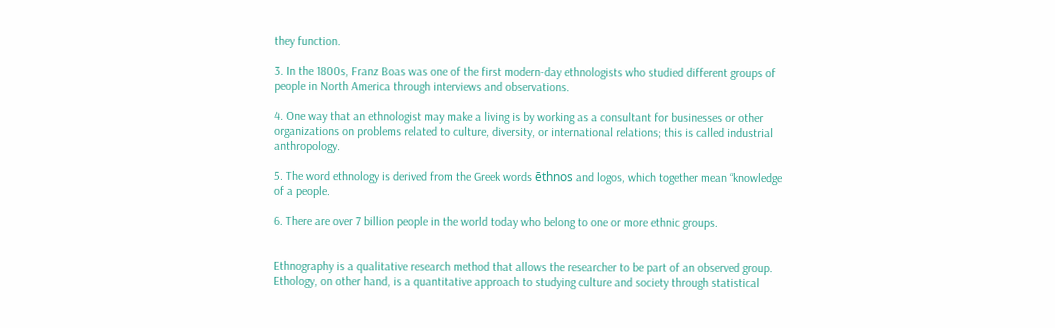they function.

3. In the 1800s, Franz Boas was one of the first modern-day ethnologists who studied different groups of people in North America through interviews and observations.

4. One way that an ethnologist may make a living is by working as a consultant for businesses or other organizations on problems related to culture, diversity, or international relations; this is called industrial anthropology.

5. The word ethnology is derived from the Greek words ēthnos and logos, which together mean “knowledge of a people.

6. There are over 7 billion people in the world today who belong to one or more ethnic groups.


Ethnography is a qualitative research method that allows the researcher to be part of an observed group. Ethology, on other hand, is a quantitative approach to studying culture and society through statistical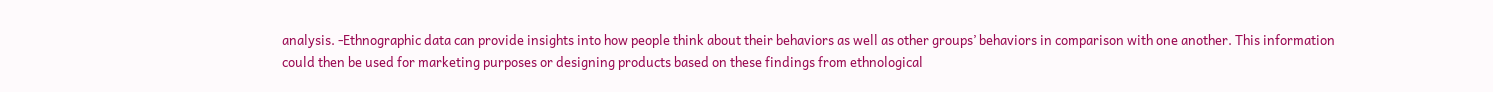analysis. -Ethnographic data can provide insights into how people think about their behaviors as well as other groups’ behaviors in comparison with one another. This information could then be used for marketing purposes or designing products based on these findings from ethnological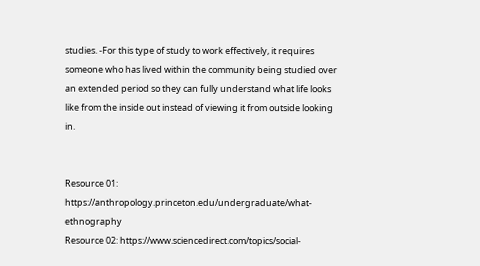studies. -For this type of study to work effectively, it requires someone who has lived within the community being studied over an extended period so they can fully understand what life looks like from the inside out instead of viewing it from outside looking in.


Resource 01: https://anthropology.princeton.edu/undergraduate/what-ethnography
Resource 02: https://www.sciencedirect.com/topics/social-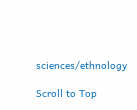sciences/ethnology

Scroll to Top